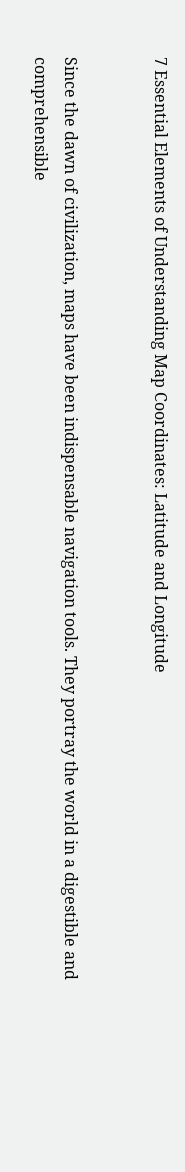7 Essential Elements of Understanding Map Coordinates: Latitude and Longitude


Since the dawn of civilization, maps have been indispensable navigation tools. They portray the world in a digestible and comprehensible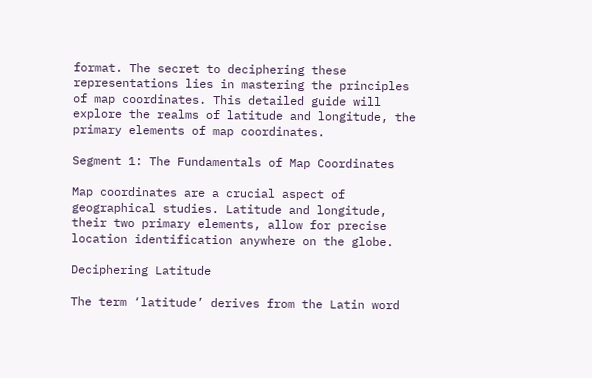format. The secret to deciphering these representations lies in mastering the principles of map coordinates. This detailed guide will explore the realms of latitude and longitude, the primary elements of map coordinates.

Segment 1: The Fundamentals of Map Coordinates

Map coordinates are a crucial aspect of geographical studies. Latitude and longitude, their two primary elements, allow for precise location identification anywhere on the globe.

Deciphering Latitude

The term ‘latitude’ derives from the Latin word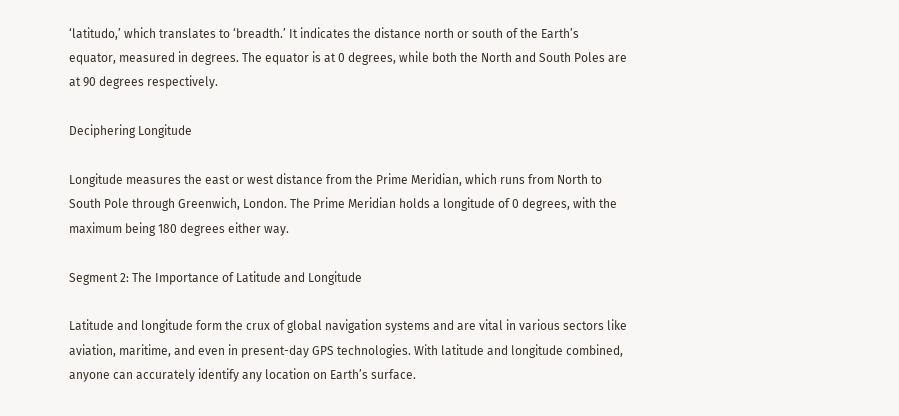‘latitudo,’ which translates to ‘breadth.’ It indicates the distance north or south of the Earth’s equator, measured in degrees. The equator is at 0 degrees, while both the North and South Poles are at 90 degrees respectively.

Deciphering Longitude

Longitude measures the east or west distance from the Prime Meridian, which runs from North to South Pole through Greenwich, London. The Prime Meridian holds a longitude of 0 degrees, with the maximum being 180 degrees either way.

Segment 2: The Importance of Latitude and Longitude

Latitude and longitude form the crux of global navigation systems and are vital in various sectors like aviation, maritime, and even in present-day GPS technologies. With latitude and longitude combined, anyone can accurately identify any location on Earth’s surface.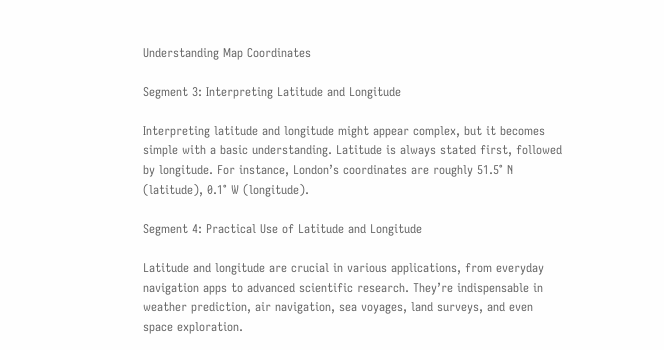Understanding Map Coordinates

Segment 3: Interpreting Latitude and Longitude

Interpreting latitude and longitude might appear complex, but it becomes simple with a basic understanding. Latitude is always stated first, followed by longitude. For instance, London’s coordinates are roughly 51.5° N (latitude), 0.1° W (longitude).

Segment 4: Practical Use of Latitude and Longitude

Latitude and longitude are crucial in various applications, from everyday navigation apps to advanced scientific research. They’re indispensable in weather prediction, air navigation, sea voyages, land surveys, and even space exploration.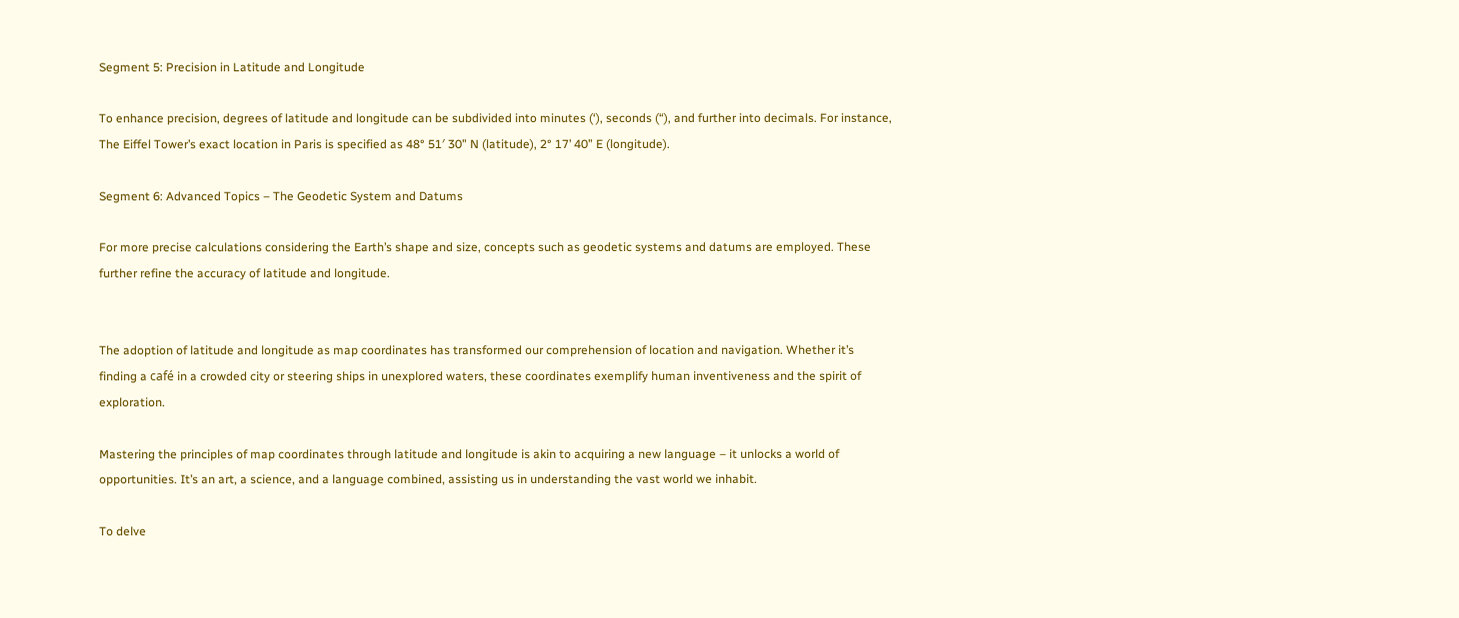Segment 5: Precision in Latitude and Longitude

To enhance precision, degrees of latitude and longitude can be subdivided into minutes (‘), seconds (“), and further into decimals. For instance, The Eiffel Tower’s exact location in Paris is specified as 48° 51′ 30” N (latitude), 2° 17’ 40” E (longitude).

Segment 6: Advanced Topics – The Geodetic System and Datums

For more precise calculations considering the Earth’s shape and size, concepts such as geodetic systems and datums are employed. These further refine the accuracy of latitude and longitude.


The adoption of latitude and longitude as map coordinates has transformed our comprehension of location and navigation. Whether it’s finding a café in a crowded city or steering ships in unexplored waters, these coordinates exemplify human inventiveness and the spirit of exploration.

Mastering the principles of map coordinates through latitude and longitude is akin to acquiring a new language – it unlocks a world of opportunities. It’s an art, a science, and a language combined, assisting us in understanding the vast world we inhabit.

To delve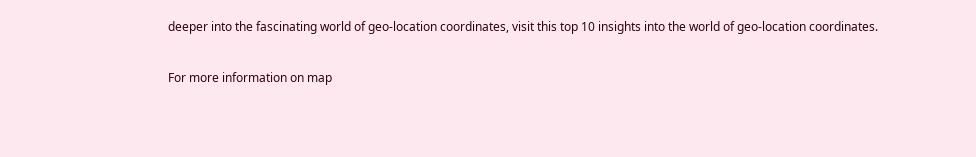deeper into the fascinating world of geo-location coordinates, visit this top 10 insights into the world of geo-location coordinates.

For more information on map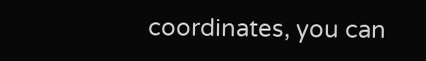coordinates, you can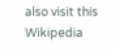also visit this Wikipedia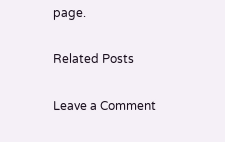page.

Related Posts

Leave a Comment